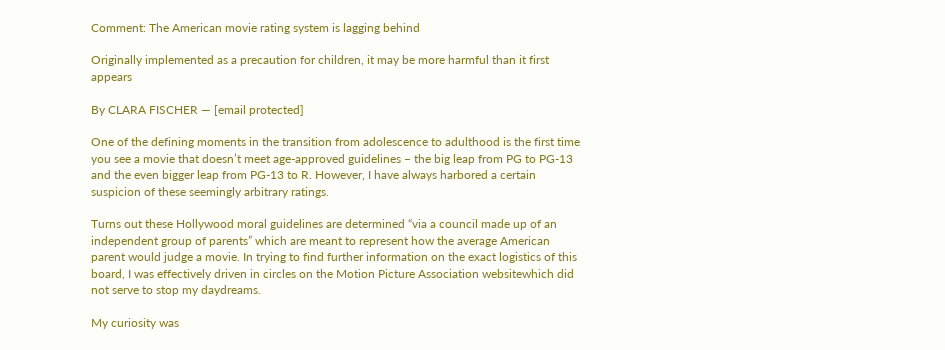Comment: The American movie rating system is lagging behind

Originally implemented as a precaution for children, it may be more harmful than it first appears

By CLARA FISCHER — [email protected]

One of the defining moments in the transition from adolescence to adulthood is the first time you see a movie that doesn’t meet age-approved guidelines – the big leap from PG to PG-13 and the even bigger leap from PG-13 to R. However, I have always harbored a certain suspicion of these seemingly arbitrary ratings.

Turns out these Hollywood moral guidelines are determined “via a council made up of an independent group of parents” which are meant to represent how the average American parent would judge a movie. In trying to find further information on the exact logistics of this board, I was effectively driven in circles on the Motion Picture Association websitewhich did not serve to stop my daydreams.

My curiosity was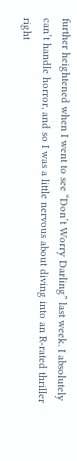further heightened when I went to see “Don’t Worry Darling” last week. I absolutely can’t handle horror, and so I was a little nervous about diving into an R-rated thriller right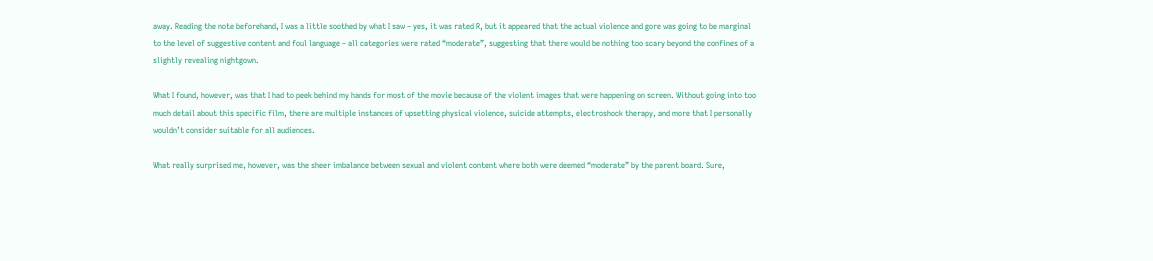away. Reading the note beforehand, I was a little soothed by what I saw – yes, it was rated R, but it appeared that the actual violence and gore was going to be marginal to the level of suggestive content and foul language – all categories were rated “moderate”, suggesting that there would be nothing too scary beyond the confines of a slightly revealing nightgown.

What I found, however, was that I had to peek behind my hands for most of the movie because of the violent images that were happening on screen. Without going into too much detail about this specific film, there are multiple instances of upsetting physical violence, suicide attempts, electroshock therapy, and more that I personally wouldn’t consider suitable for all audiences.

What really surprised me, however, was the sheer imbalance between sexual and violent content where both were deemed “moderate” by the parent board. Sure,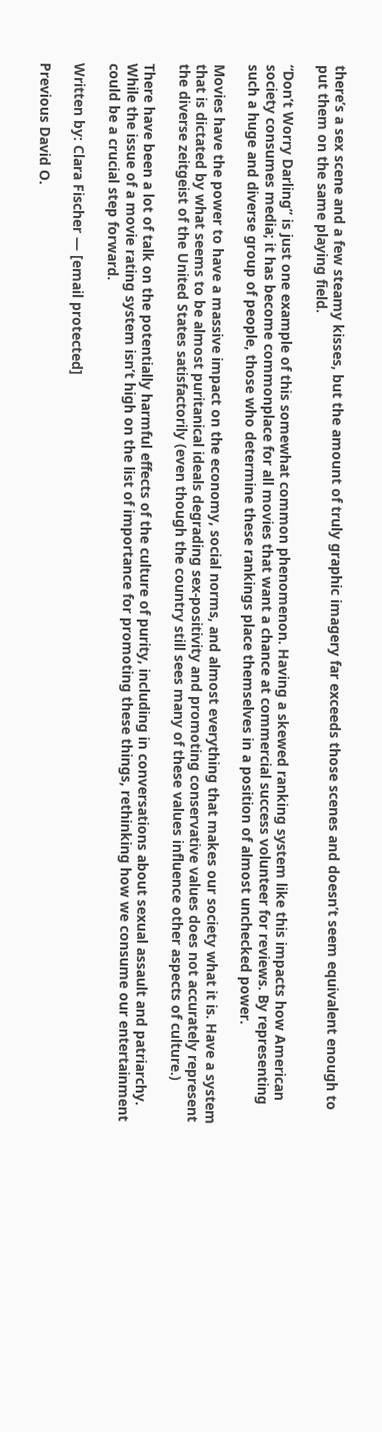there’s a sex scene and a few steamy kisses, but the amount of truly graphic imagery far exceeds those scenes and doesn’t seem equivalent enough to put them on the same playing field.

“Don’t Worry Darling” is just one example of this somewhat common phenomenon. Having a skewed ranking system like this impacts how American society consumes media; it has become commonplace for all movies that want a chance at commercial success volunteer for reviews. By representing such a huge and diverse group of people, those who determine these rankings place themselves in a position of almost unchecked power.

Movies have the power to have a massive impact on the economy, social norms, and almost everything that makes our society what it is. Have a system that is dictated by what seems to be almost puritanical ideals degrading sex-positivity and promoting conservative values does not accurately represent the diverse zeitgeist of the United States satisfactorily (even though the country still sees many of these values influence other aspects of culture.)

There have been a lot of talk on the potentially harmful effects of the culture of purity, including in conversations about sexual assault and patriarchy. While the issue of a movie rating system isn’t high on the list of importance for promoting these things, rethinking how we consume our entertainment could be a crucial step forward.

Written by: Clara Fischer — [email protected]

Previous David O.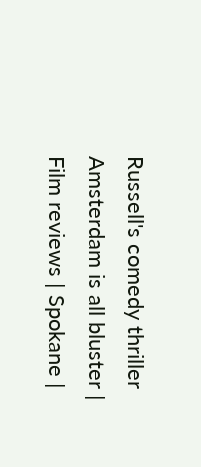Russell's comedy thriller Amsterdam is all bluster | Film reviews | Spokane |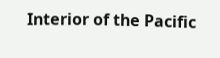Interior of the Pacific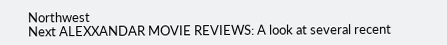Northwest
Next ALEXXANDAR MOVIE REVIEWS: A look at several recent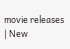movie releases | New